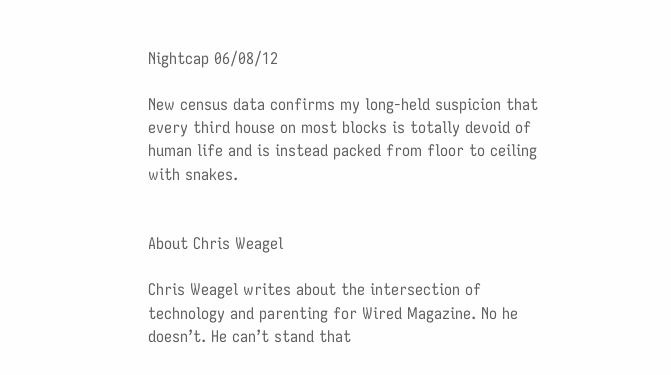Nightcap 06/08/12

New census data confirms my long-held suspicion that every third house on most blocks is totally devoid of human life and is instead packed from floor to ceiling with snakes.


About Chris Weagel

Chris Weagel writes about the intersection of technology and parenting for Wired Magazine. No he doesn’t. He can’t stand that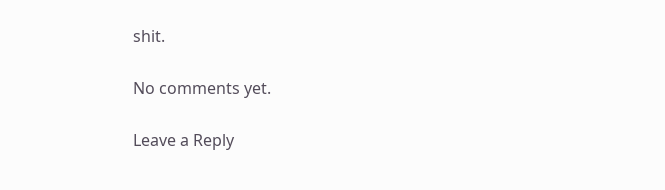shit.

No comments yet.

Leave a Reply